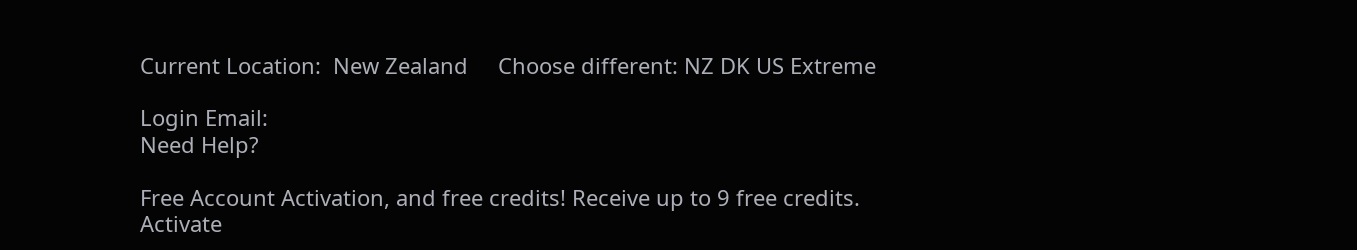Current Location:  New Zealand     Choose different: NZ DK US Extreme

Login Email:
Need Help?

Free Account Activation, and free credits! Receive up to 9 free credits.
Activate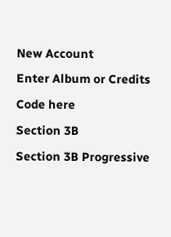New Account
Enter Album or Credits Code here
Section 3B
Section 3B Progressive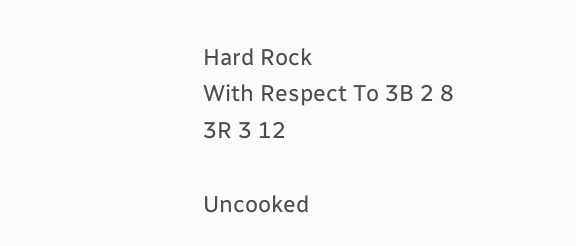Hard Rock
With Respect To 3B 2 8
3R 3 12

Uncooked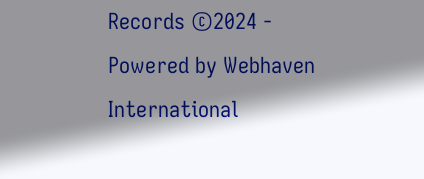Records ©2024 -
Powered by Webhaven International